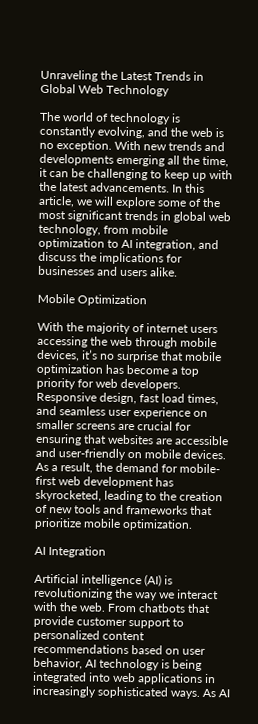Unraveling the Latest Trends in Global Web Technology

The world of technology is constantly evolving, and the web is no exception. With new trends and developments emerging all the time, it can be challenging to keep up with the latest advancements. In this article, we will explore some of the most significant trends in global web technology, from mobile optimization to AI integration, and discuss the implications for businesses and users alike.

Mobile Optimization

With the majority of internet users accessing the web through mobile devices, it’s no surprise that mobile optimization has become a top priority for web developers. Responsive design, fast load times, and seamless user experience on smaller screens are crucial for ensuring that websites are accessible and user-friendly on mobile devices. As a result, the demand for mobile-first web development has skyrocketed, leading to the creation of new tools and frameworks that prioritize mobile optimization.

AI Integration

Artificial intelligence (AI) is revolutionizing the way we interact with the web. From chatbots that provide customer support to personalized content recommendations based on user behavior, AI technology is being integrated into web applications in increasingly sophisticated ways. As AI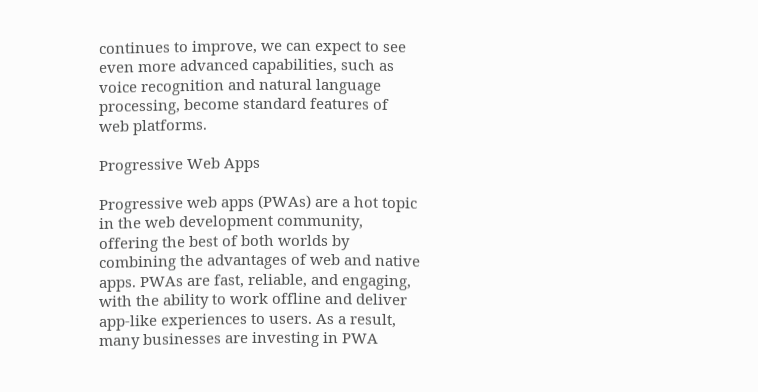continues to improve, we can expect to see even more advanced capabilities, such as voice recognition and natural language processing, become standard features of web platforms.

Progressive Web Apps

Progressive web apps (PWAs) are a hot topic in the web development community, offering the best of both worlds by combining the advantages of web and native apps. PWAs are fast, reliable, and engaging, with the ability to work offline and deliver app-like experiences to users. As a result, many businesses are investing in PWA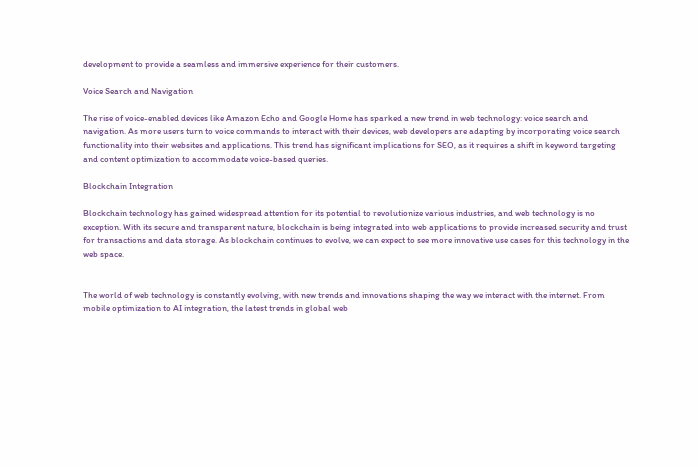development to provide a seamless and immersive experience for their customers.

Voice Search and Navigation

The rise of voice-enabled devices like Amazon Echo and Google Home has sparked a new trend in web technology: voice search and navigation. As more users turn to voice commands to interact with their devices, web developers are adapting by incorporating voice search functionality into their websites and applications. This trend has significant implications for SEO, as it requires a shift in keyword targeting and content optimization to accommodate voice-based queries.

Blockchain Integration

Blockchain technology has gained widespread attention for its potential to revolutionize various industries, and web technology is no exception. With its secure and transparent nature, blockchain is being integrated into web applications to provide increased security and trust for transactions and data storage. As blockchain continues to evolve, we can expect to see more innovative use cases for this technology in the web space.


The world of web technology is constantly evolving, with new trends and innovations shaping the way we interact with the internet. From mobile optimization to AI integration, the latest trends in global web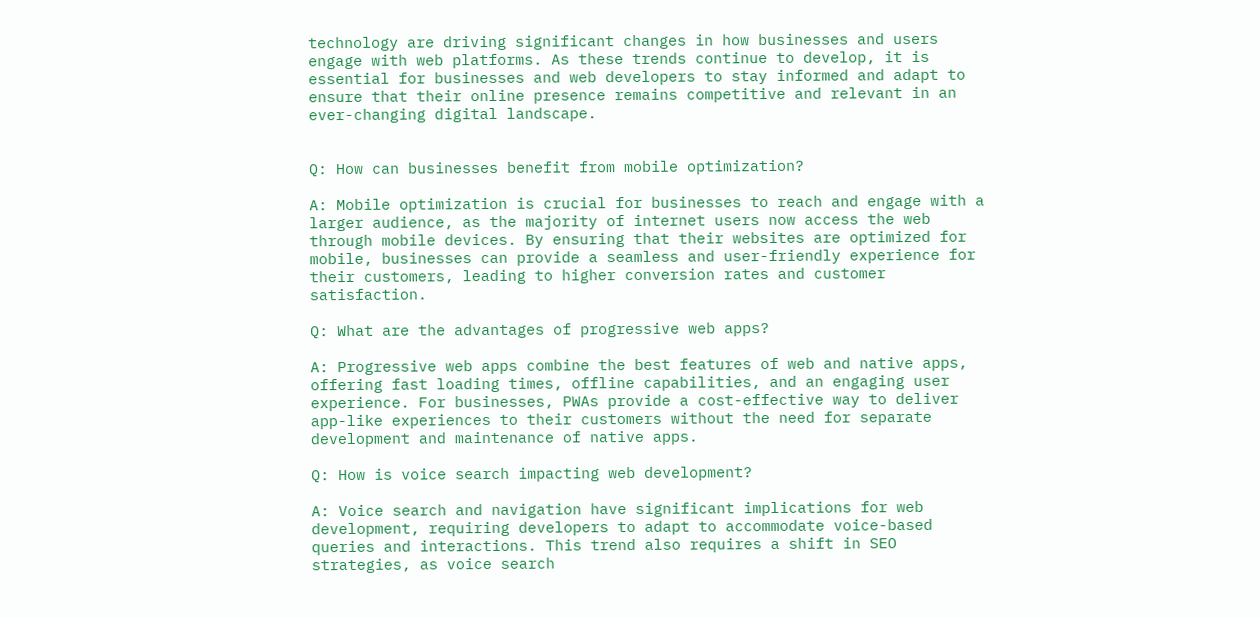technology are driving significant changes in how businesses and users engage with web platforms. As these trends continue to develop, it is essential for businesses and web developers to stay informed and adapt to ensure that their online presence remains competitive and relevant in an ever-changing digital landscape.


Q: How can businesses benefit from mobile optimization?

A: Mobile optimization is crucial for businesses to reach and engage with a larger audience, as the majority of internet users now access the web through mobile devices. By ensuring that their websites are optimized for mobile, businesses can provide a seamless and user-friendly experience for their customers, leading to higher conversion rates and customer satisfaction.

Q: What are the advantages of progressive web apps?

A: Progressive web apps combine the best features of web and native apps, offering fast loading times, offline capabilities, and an engaging user experience. For businesses, PWAs provide a cost-effective way to deliver app-like experiences to their customers without the need for separate development and maintenance of native apps.

Q: How is voice search impacting web development?

A: Voice search and navigation have significant implications for web development, requiring developers to adapt to accommodate voice-based queries and interactions. This trend also requires a shift in SEO strategies, as voice search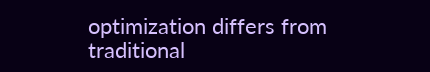optimization differs from traditional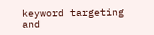keyword targeting and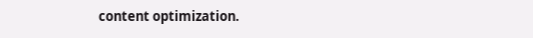content optimization.